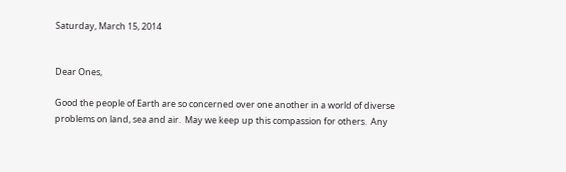Saturday, March 15, 2014


Dear Ones,

Good the people of Earth are so concerned over one another in a world of diverse problems on land, sea and air.  May we keep up this compassion for others.  Any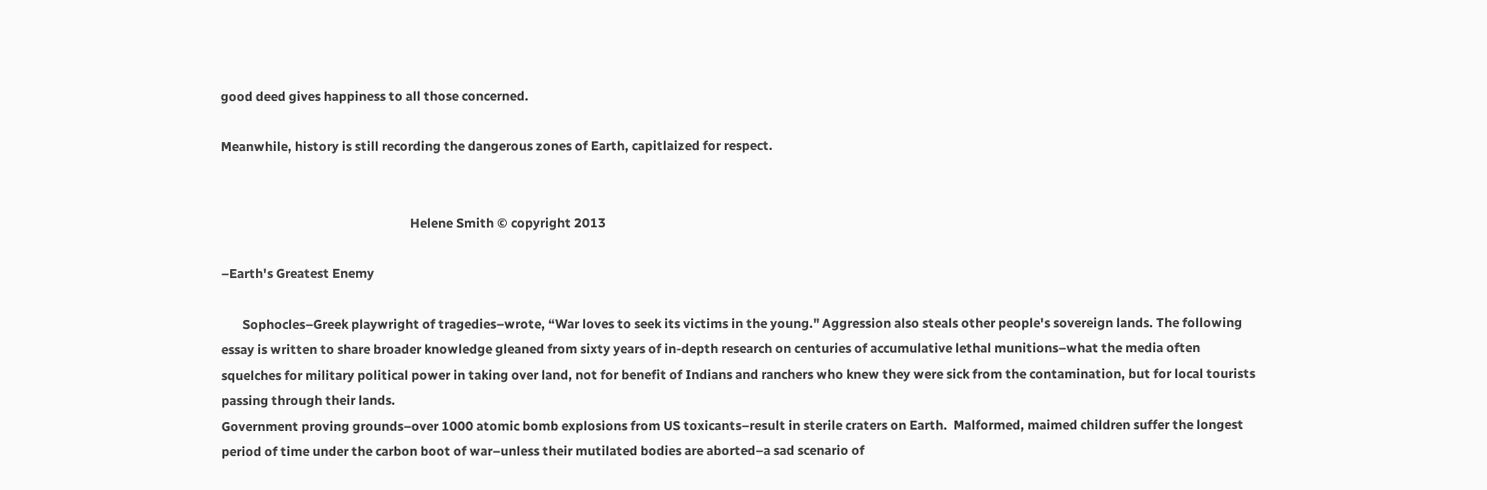good deed gives happiness to all those concerned.

Meanwhile, history is still recording the dangerous zones of Earth, capitlaized for respect.


                                                               Helene Smith © copyright 2013

–Earth's Greatest Enemy

       Sophocles–Greek playwright of tragedies–wrote, “War loves to seek its victims in the young." Aggression also steals other people's sovereign lands. The following essay is written to share broader knowledge gleaned from sixty years of in-depth research on centuries of accumulative lethal munitions–what the media often squelches for military political power in taking over land, not for benefit of Indians and ranchers who knew they were sick from the contamination, but for local tourists passing through their lands.
Government proving grounds–over 1000 atomic bomb explosions from US toxicants–result in sterile craters on Earth.  Malformed, maimed children suffer the longest period of time under the carbon boot of war–unless their mutilated bodies are aborted–a sad scenario of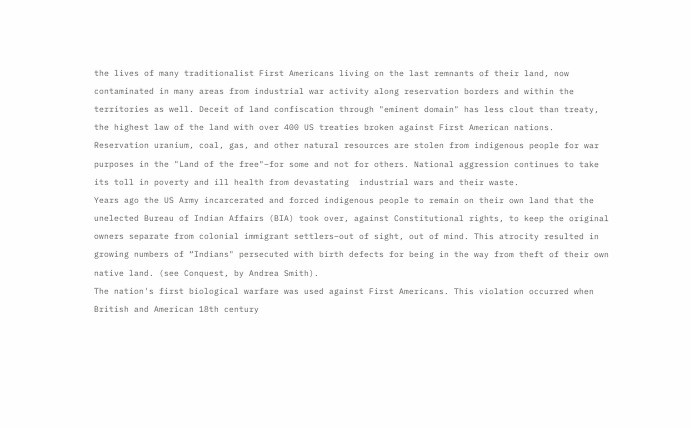the lives of many traditionalist First Americans living on the last remnants of their land, now contaminated in many areas from industrial war activity along reservation borders and within the territories as well. Deceit of land confiscation through "eminent domain" has less clout than treaty, the highest law of the land with over 400 US treaties broken against First American nations.
Reservation uranium, coal, gas, and other natural resources are stolen from indigenous people for war purposes in the "Land of the free"–for some and not for others. National aggression continues to take its toll in poverty and ill health from devastating  industrial wars and their waste.
Years ago the US Army incarcerated and forced indigenous people to remain on their own land that the unelected Bureau of Indian Affairs (BIA) took over, against Constitutional rights, to keep the original owners separate from colonial immigrant settlers–out of sight, out of mind. This atrocity resulted in growing numbers of “Indians" persecuted with birth defects for being in the way from theft of their own native land. (see Conquest, by Andrea Smith).
The nation's first biological warfare was used against First Americans. This violation occurred when British and American 18th century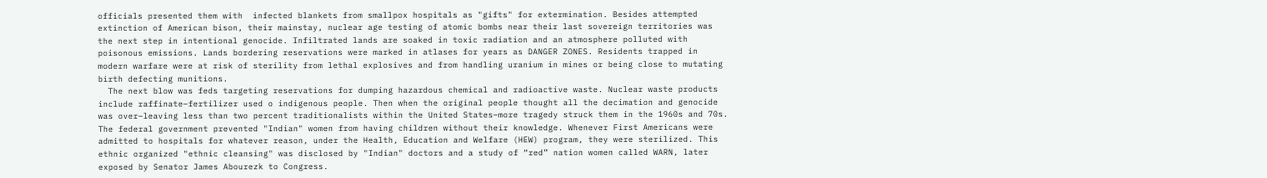officials presented them with  infected blankets from smallpox hospitals as "gifts" for extermination. Besides attempted extinction of American bison, their mainstay, nuclear age testing of atomic bombs near their last sovereign territories was the next step in intentional genocide. Infiltrated lands are soaked in toxic radiation and an atmosphere polluted with poisonous emissions. Lands bordering reservations were marked in atlases for years as DANGER ZONES. Residents trapped in modern warfare were at risk of sterility from lethal explosives and from handling uranium in mines or being close to mutating birth defecting munitions.
  The next blow was feds targeting reservations for dumping hazardous chemical and radioactive waste. Nuclear waste products include raffinate–fertilizer used o indigenous people. Then when the original people thought all the decimation and genocide was over–leaving less than two percent traditionalists within the United States–more tragedy struck them in the 1960s and 70s. The federal government prevented "Indian" women from having children without their knowledge. Whenever First Americans were admitted to hospitals for whatever reason, under the Health, Education and Welfare (HEW) program, they were sterilized. This ethnic organized "ethnic cleansing" was disclosed by "Indian" doctors and a study of “red” nation women called WARN, later exposed by Senator James Abourezk to Congress.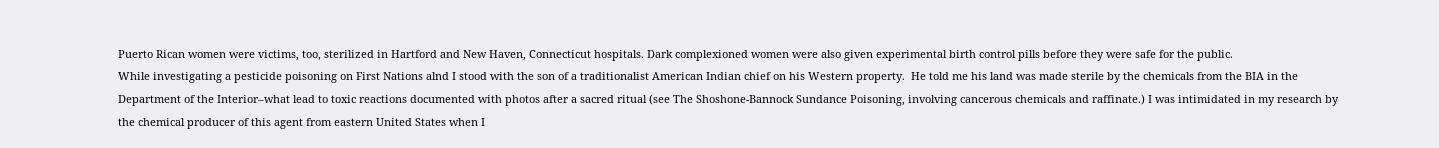Puerto Rican women were victims, too, sterilized in Hartford and New Haven, Connecticut hospitals. Dark complexioned women were also given experimental birth control pills before they were safe for the public.
While investigating a pesticide poisoning on First Nations alnd I stood with the son of a traditionalist American Indian chief on his Western property.  He told me his land was made sterile by the chemicals from the BIA in the Department of the Interior–what lead to toxic reactions documented with photos after a sacred ritual (see The Shoshone-Bannock Sundance Poisoning, involving cancerous chemicals and raffinate.) I was intimidated in my research by the chemical producer of this agent from eastern United States when I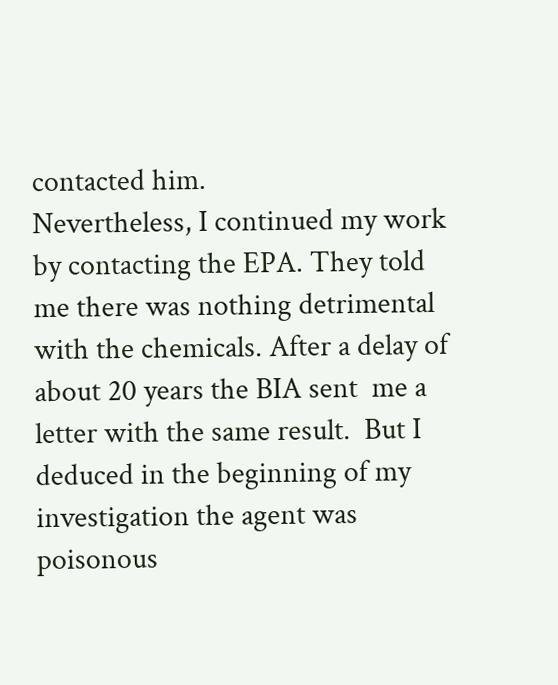contacted him.
Nevertheless, I continued my work by contacting the EPA. They told me there was nothing detrimental with the chemicals. After a delay of about 20 years the BIA sent  me a letter with the same result.  But I deduced in the beginning of my investigation the agent was poisonous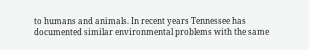to humans and animals. In recent years Tennessee has documented similar environmental problems with the same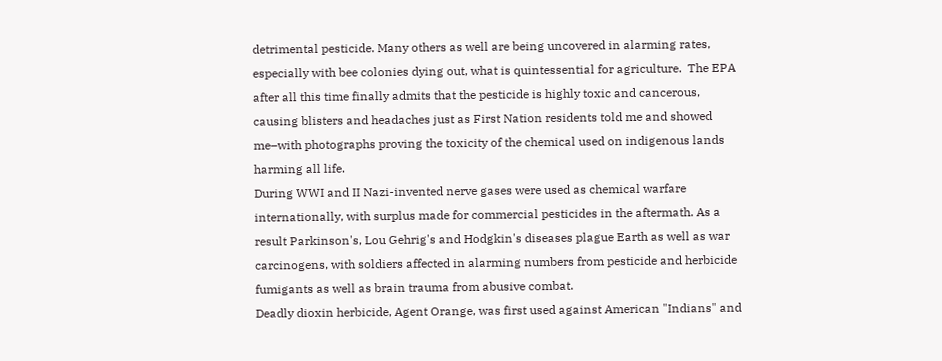detrimental pesticide. Many others as well are being uncovered in alarming rates, especially with bee colonies dying out, what is quintessential for agriculture.  The EPA after all this time finally admits that the pesticide is highly toxic and cancerous, causing blisters and headaches just as First Nation residents told me and showed me–with photographs proving the toxicity of the chemical used on indigenous lands harming all life.
During WWI and II Nazi-invented nerve gases were used as chemical warfare internationally, with surplus made for commercial pesticides in the aftermath. As a result Parkinson's, Lou Gehrig's and Hodgkin's diseases plague Earth as well as war carcinogens, with soldiers affected in alarming numbers from pesticide and herbicide fumigants as well as brain trauma from abusive combat.
Deadly dioxin herbicide, Agent Orange, was first used against American "Indians" and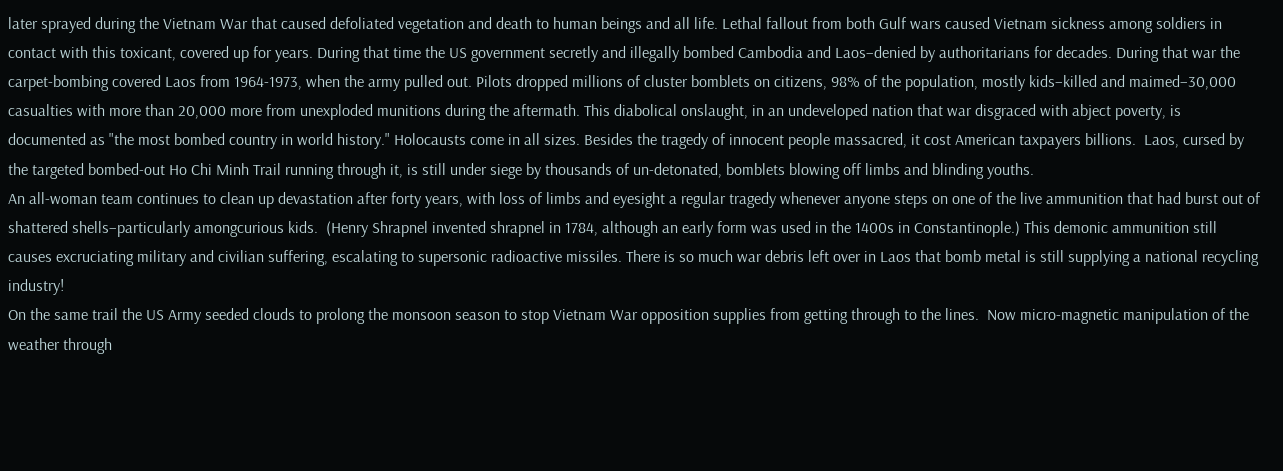later sprayed during the Vietnam War that caused defoliated vegetation and death to human beings and all life. Lethal fallout from both Gulf wars caused Vietnam sickness among soldiers in contact with this toxicant, covered up for years. During that time the US government secretly and illegally bombed Cambodia and Laos–denied by authoritarians for decades. During that war the carpet-bombing covered Laos from 1964-1973, when the army pulled out. Pilots dropped millions of cluster bomblets on citizens, 98% of the population, mostly kids–killed and maimed–30,000 casualties with more than 20,000 more from unexploded munitions during the aftermath. This diabolical onslaught, in an undeveloped nation that war disgraced with abject poverty, is documented as "the most bombed country in world history." Holocausts come in all sizes. Besides the tragedy of innocent people massacred, it cost American taxpayers billions.  Laos, cursed by the targeted bombed-out Ho Chi Minh Trail running through it, is still under siege by thousands of un-detonated, bomblets blowing off limbs and blinding youths.
An all-woman team continues to clean up devastation after forty years, with loss of limbs and eyesight a regular tragedy whenever anyone steps on one of the live ammunition that had burst out of shattered shells–particularly amongcurious kids.  (Henry Shrapnel invented shrapnel in 1784, although an early form was used in the 1400s in Constantinople.) This demonic ammunition still causes excruciating military and civilian suffering, escalating to supersonic radioactive missiles. There is so much war debris left over in Laos that bomb metal is still supplying a national recycling industry!
On the same trail the US Army seeded clouds to prolong the monsoon season to stop Vietnam War opposition supplies from getting through to the lines.  Now micro-magnetic manipulation of the weather through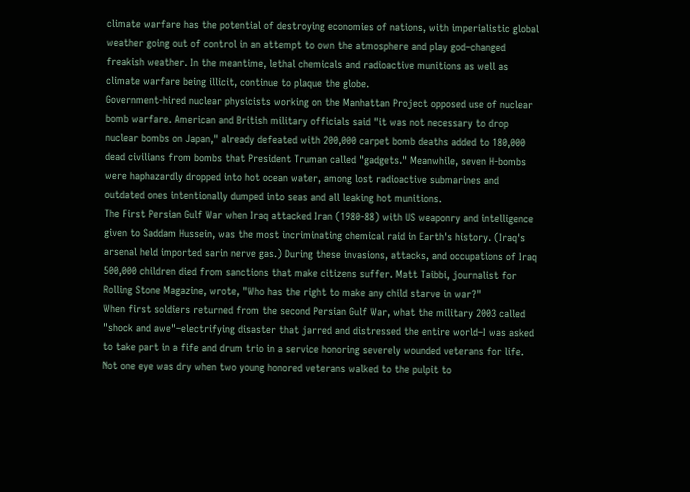climate warfare has the potential of destroying economies of nations, with imperialistic global weather going out of control in an attempt to own the atmosphere and play god–changed freakish weather. In the meantime, lethal chemicals and radioactive munitions as well as climate warfare being illicit, continue to plaque the globe.
Government-hired nuclear physicists working on the Manhattan Project opposed use of nuclear bomb warfare. American and British military officials said "it was not necessary to drop nuclear bombs on Japan," already defeated with 200,000 carpet bomb deaths added to 180,000 dead civilians from bombs that President Truman called "gadgets." Meanwhile, seven H-bombs were haphazardly dropped into hot ocean water, among lost radioactive submarines and outdated ones intentionally dumped into seas and all leaking hot munitions.
The First Persian Gulf War when Iraq attacked Iran (1980-88) with US weaponry and intelligence given to Saddam Hussein, was the most incriminating chemical raid in Earth's history. (Iraq's arsenal held imported sarin nerve gas.) During these invasions, attacks, and occupations of Iraq 500,000 children died from sanctions that make citizens suffer. Matt Taibbi, journalist for Rolling Stone Magazine, wrote, "Who has the right to make any child starve in war?"
When first soldiers returned from the second Persian Gulf War, what the military 2003 called "shock and awe"–electrifying disaster that jarred and distressed the entire world–I was asked to take part in a fife and drum trio in a service honoring severely wounded veterans for life. Not one eye was dry when two young honored veterans walked to the pulpit to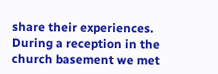share their experiences. During a reception in the church basement we met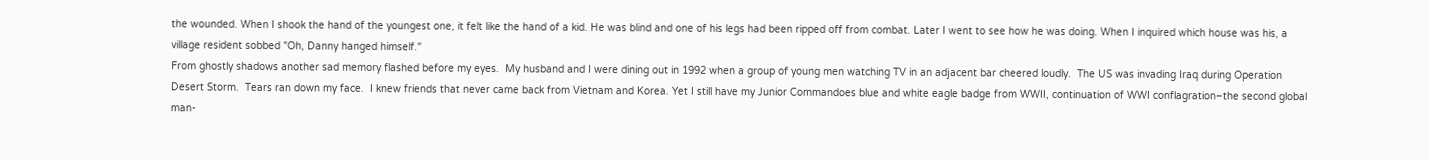the wounded. When I shook the hand of the youngest one, it felt like the hand of a kid. He was blind and one of his legs had been ripped off from combat. Later I went to see how he was doing. When I inquired which house was his, a village resident sobbed "Oh, Danny hanged himself."
From ghostly shadows another sad memory flashed before my eyes.  My husband and I were dining out in 1992 when a group of young men watching TV in an adjacent bar cheered loudly.  The US was invading Iraq during Operation Desert Storm.  Tears ran down my face.  I knew friends that never came back from Vietnam and Korea. Yet I still have my Junior Commandoes blue and white eagle badge from WWII, continuation of WWI conflagration–the second global man-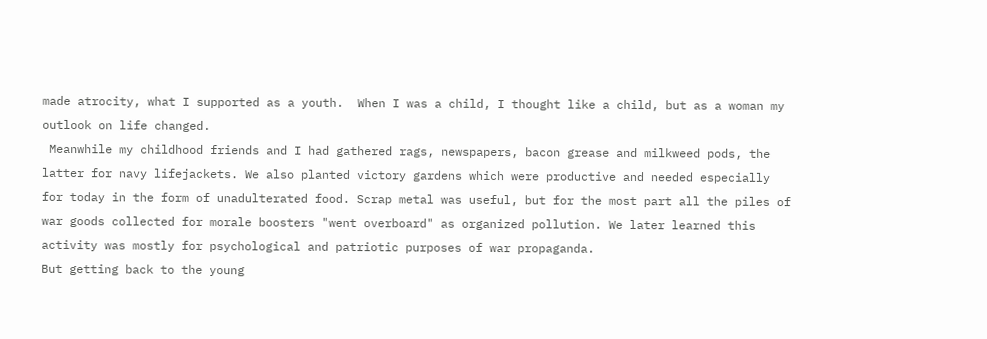made atrocity, what I supported as a youth.  When I was a child, I thought like a child, but as a woman my outlook on life changed.
 Meanwhile my childhood friends and I had gathered rags, newspapers, bacon grease and milkweed pods, the latter for navy lifejackets. We also planted victory gardens which were productive and needed especially for today in the form of unadulterated food. Scrap metal was useful, but for the most part all the piles of war goods collected for morale boosters "went overboard" as organized pollution. We later learned this activity was mostly for psychological and patriotic purposes of war propaganda.
But getting back to the young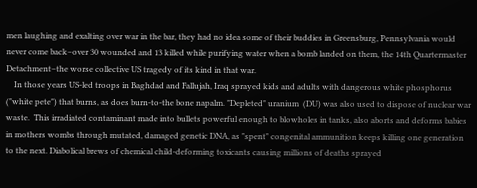men laughing and exalting over war in the bar, they had no idea some of their buddies in Greensburg, Pennsylvania would never come back–over 30 wounded and 13 killed while purifying water when a bomb landed on them, the 14th Quartermaster Detachment–the worse collective US tragedy of its kind in that war.
    In those years US-led troops in Baghdad and Fallujah, Iraq sprayed kids and adults with dangerous white phosphorus ("white pete") that burns, as does burn-to-the bone napalm. "Depleted" uranium  (DU) was also used to dispose of nuclear war waste.  This irradiated contaminant made into bullets powerful enough to blowholes in tanks, also aborts and deforms babies in mothers wombs through mutated, damaged genetic DNA, as "spent" congenital ammunition keeps killing one generation to the next. Diabolical brews of chemical child-deforming toxicants causing millions of deaths sprayed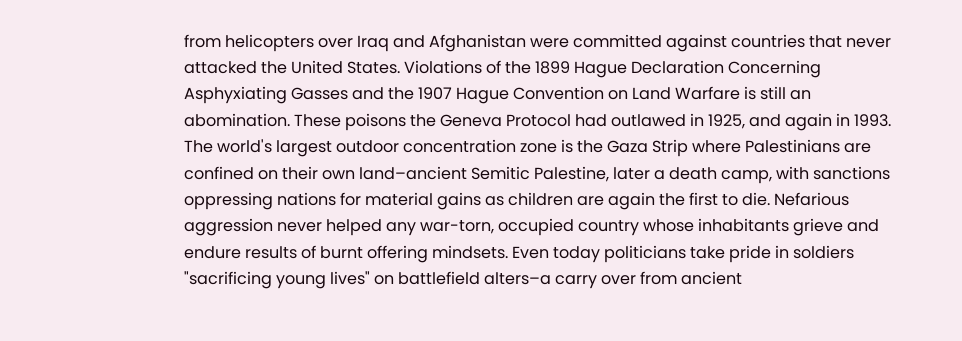from helicopters over Iraq and Afghanistan were committed against countries that never attacked the United States. Violations of the 1899 Hague Declaration Concerning Asphyxiating Gasses and the 1907 Hague Convention on Land Warfare is still an abomination. These poisons the Geneva Protocol had outlawed in 1925, and again in 1993.
The world's largest outdoor concentration zone is the Gaza Strip where Palestinians are confined on their own land–ancient Semitic Palestine, later a death camp, with sanctions oppressing nations for material gains as children are again the first to die. Nefarious aggression never helped any war-torn, occupied country whose inhabitants grieve and endure results of burnt offering mindsets. Even today politicians take pride in soldiers "sacrificing young lives" on battlefield alters–a carry over from ancient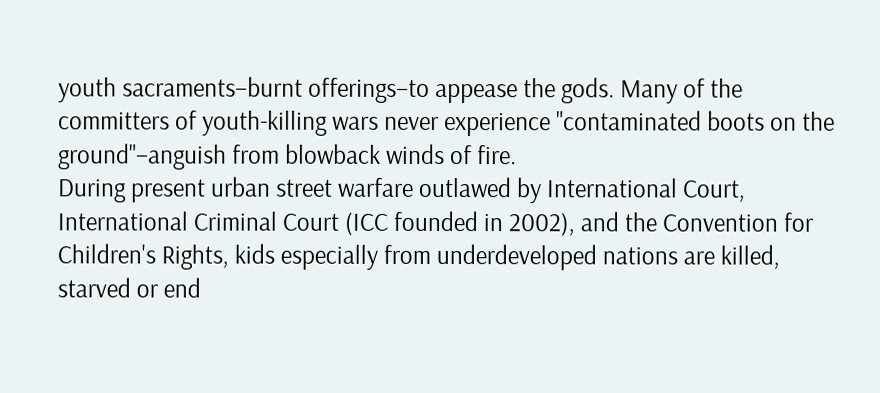youth sacraments–burnt offerings–to appease the gods. Many of the committers of youth-killing wars never experience "contaminated boots on the ground"–anguish from blowback winds of fire.
During present urban street warfare outlawed by International Court, International Criminal Court (ICC founded in 2002), and the Convention for Children's Rights, kids especially from underdeveloped nations are killed, starved or end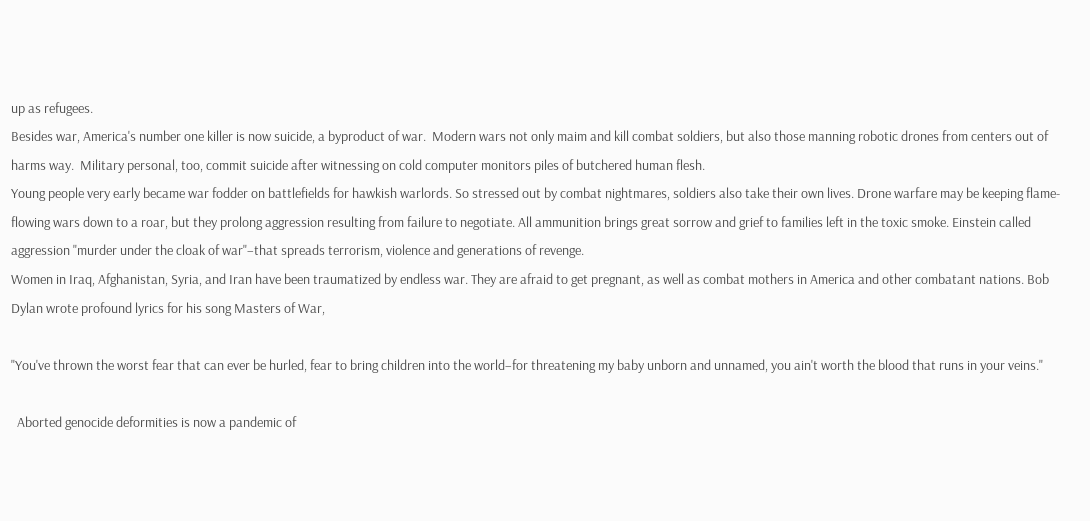up as refugees.
Besides war, America's number one killer is now suicide, a byproduct of war.  Modern wars not only maim and kill combat soldiers, but also those manning robotic drones from centers out of harms way.  Military personal, too, commit suicide after witnessing on cold computer monitors piles of butchered human flesh.
Young people very early became war fodder on battlefields for hawkish warlords. So stressed out by combat nightmares, soldiers also take their own lives. Drone warfare may be keeping flame-flowing wars down to a roar, but they prolong aggression resulting from failure to negotiate. All ammunition brings great sorrow and grief to families left in the toxic smoke. Einstein called aggression "murder under the cloak of war"–that spreads terrorism, violence and generations of revenge.
Women in Iraq, Afghanistan, Syria, and Iran have been traumatized by endless war. They are afraid to get pregnant, as well as combat mothers in America and other combatant nations. Bob Dylan wrote profound lyrics for his song Masters of War,

"You've thrown the worst fear that can ever be hurled, fear to bring children into the world–for threatening my baby unborn and unnamed, you ain't worth the blood that runs in your veins."

  Aborted genocide deformities is now a pandemic of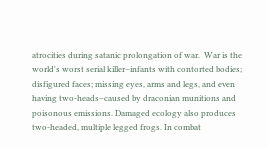atrocities during satanic prolongation of war.  War is the world's worst serial killer–infants with contorted bodies; disfigured faces; missing eyes, arms and legs, and even having two-heads–caused by draconian munitions and poisonous emissions. Damaged ecology also produces two-headed, multiple legged frogs. In combat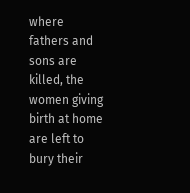where fathers and sons are killed, the women giving birth at home are left to bury their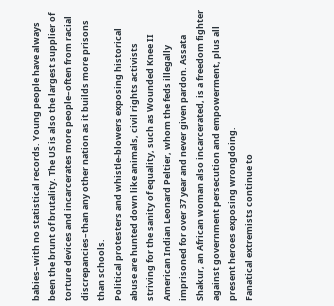babies–with no statistical records. Young people have always been the brunt of brutality. The US is also the largest supplier of torture devices and incarcerates more people–often from racial discrepancies–than any other nation as it builds more prisons than schools.
Political protesters and whistle-blowers exposing historical abuse are hunted down like animals, civil rights activists striving for the sanity of equality, such as Wounded Knee II American Indian Leonard Peltier, whom the feds illegally imprisoned for over 37 year and never given pardon. Assata Shakur, an African woman also incarcerated, is a freedom fighter against government persecution and empowerment, plus all present heroes exposing wrongdoing.
Fanatical extremists continue to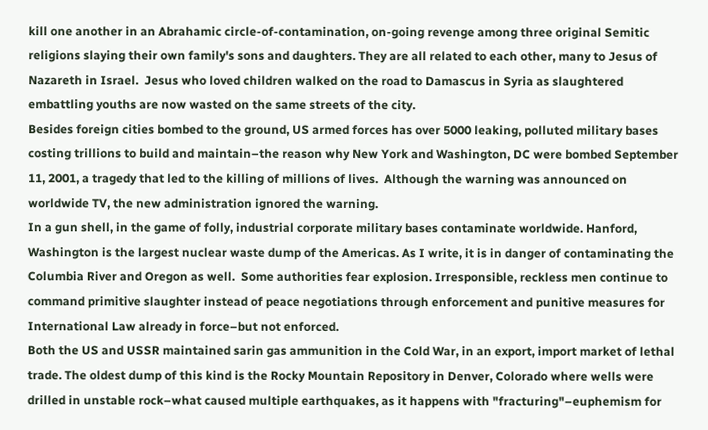kill one another in an Abrahamic circle-of-contamination, on-going revenge among three original Semitic religions slaying their own family's sons and daughters. They are all related to each other, many to Jesus of Nazareth in Israel.  Jesus who loved children walked on the road to Damascus in Syria as slaughtered embattling youths are now wasted on the same streets of the city.
Besides foreign cities bombed to the ground, US armed forces has over 5000 leaking, polluted military bases costing trillions to build and maintain–the reason why New York and Washington, DC were bombed September 11, 2001, a tragedy that led to the killing of millions of lives.  Although the warning was announced on worldwide TV, the new administration ignored the warning.
In a gun shell, in the game of folly, industrial corporate military bases contaminate worldwide. Hanford, Washington is the largest nuclear waste dump of the Americas. As I write, it is in danger of contaminating the Columbia River and Oregon as well.  Some authorities fear explosion. Irresponsible, reckless men continue to command primitive slaughter instead of peace negotiations through enforcement and punitive measures for International Law already in force–but not enforced.
Both the US and USSR maintained sarin gas ammunition in the Cold War, in an export, import market of lethal trade. The oldest dump of this kind is the Rocky Mountain Repository in Denver, Colorado where wells were drilled in unstable rock–what caused multiple earthquakes, as it happens with "fracturing"–euphemism for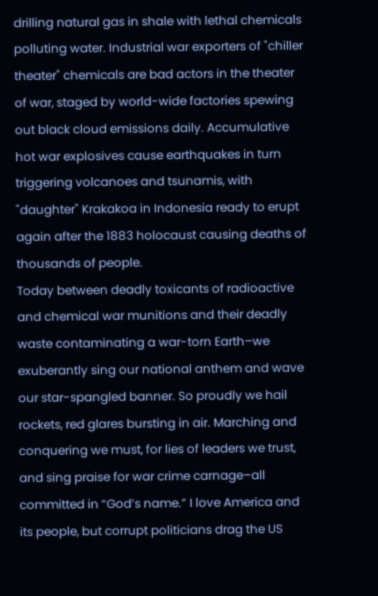drilling natural gas in shale with lethal chemicals polluting water. Industrial war exporters of "chiller theater" chemicals are bad actors in the theater of war, staged by world-wide factories spewing out black cloud emissions daily. Accumulative hot war explosives cause earthquakes in turn triggering volcanoes and tsunamis, with "daughter" Krakakoa in Indonesia ready to erupt again after the 1883 holocaust causing deaths of thousands of people.
Today between deadly toxicants of radioactive and chemical war munitions and their deadly waste contaminating a war-torn Earth–we exuberantly sing our national anthem and wave our star-spangled banner. So proudly we hail rockets, red glares bursting in air. Marching and conquering we must, for lies of leaders we trust, and sing praise for war crime carnage–all committed in “God’s name.” I love America and its people, but corrupt politicians drag the US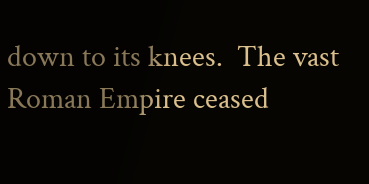down to its knees.  The vast Roman Empire ceased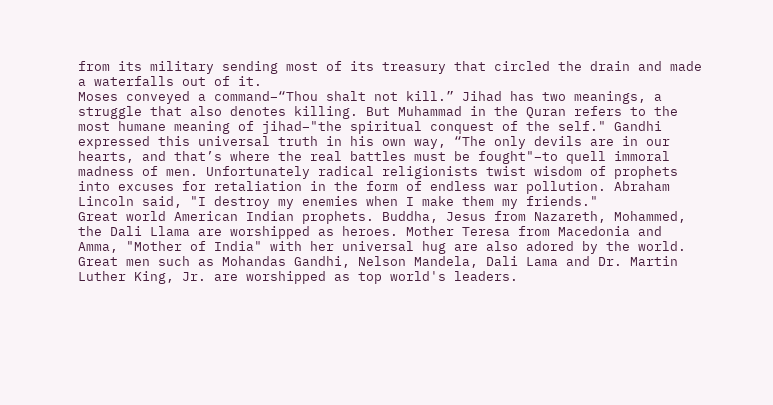from its military sending most of its treasury that circled the drain and made a waterfalls out of it.
Moses conveyed a command–“Thou shalt not kill.” Jihad has two meanings, a struggle that also denotes killing. But Muhammad in the Quran refers to the most humane meaning of jihad–"the spiritual conquest of the self." Gandhi expressed this universal truth in his own way, “The only devils are in our hearts, and that’s where the real battles must be fought"–to quell immoral madness of men. Unfortunately radical religionists twist wisdom of prophets into excuses for retaliation in the form of endless war pollution. Abraham Lincoln said, "I destroy my enemies when I make them my friends."
Great world American Indian prophets. Buddha, Jesus from Nazareth, Mohammed, the Dali Llama are worshipped as heroes. Mother Teresa from Macedonia and Amma, "Mother of India" with her universal hug are also adored by the world. Great men such as Mohandas Gandhi, Nelson Mandela, Dali Lama and Dr. Martin Luther King, Jr. are worshipped as top world's leaders.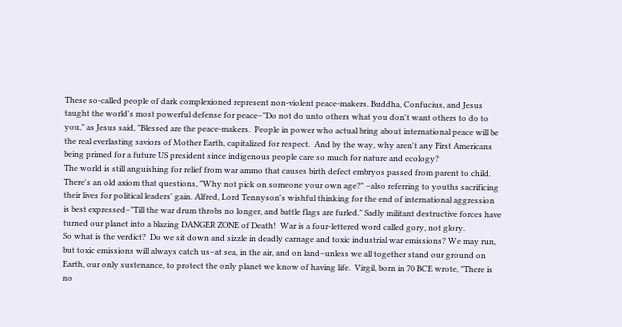These so-called people of dark complexioned represent non-violent peace-makers. Buddha, Confucius, and Jesus taught the world's most powerful defense for peace–"Do not do unto others what you don't want others to do to you," as Jesus said, "Blessed are the peace-makers.  People in power who actual bring about international peace will be the real everlasting saviors of Mother Earth, capitalized for respect.  And by the way, why aren't any First Americans being primed for a future US president since indigenous people care so much for nature and ecology?
The world is still anguishing for relief from war ammo that causes birth defect embryos passed from parent to child. There's an old axiom that questions, "Why not pick on someone your own age?" –also referring to youths sacrificing their lives for political leaders' gain. Alfred, Lord Tennyson's wishful thinking for the end of international aggression is best expressed–"Till the war drum throbs no longer, and battle flags are furled." Sadly militant destructive forces have turned our planet into a blazing DANGER ZONE of Death!  War is a four-lettered word called gory, not glory.
So what is the verdict?  Do we sit down and sizzle in deadly carnage and toxic industrial war emissions? We may run, but toxic emissions will always catch us–at sea, in the air, and on land–unless we all together stand our ground on Earth, our only sustenance, to protect the only planet we know of having life.  Virgil, born in 70 BCE wrote, "There is no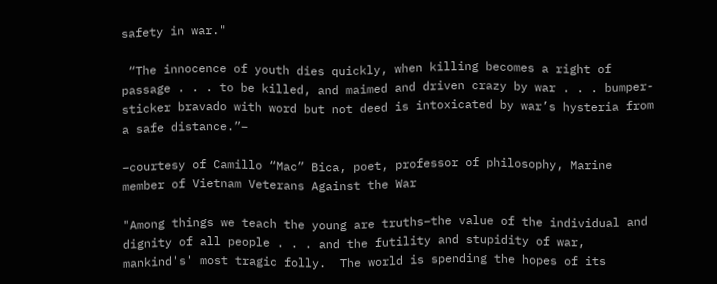safety in war."

 “The innocence of youth dies quickly, when killing becomes a right of passage . . . to be killed, and maimed and driven crazy by war . . . bumper-sticker bravado with word but not deed is intoxicated by war’s hysteria from a safe distance.”–

–courtesy of Camillo “Mac” Bica, poet, professor of philosophy, Marine member of Vietnam Veterans Against the War

"Among things we teach the young are truths–the value of the individual and dignity of all people . . . and the futility and stupidity of war, mankind's' most tragic folly.  The world is spending the hopes of its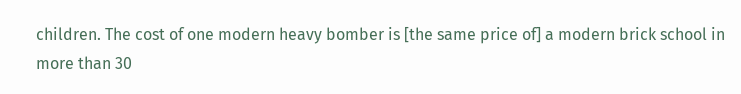children. The cost of one modern heavy bomber is [the same price of] a modern brick school in more than 30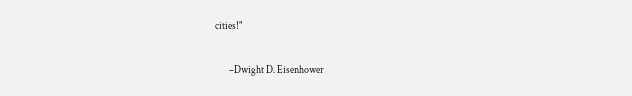cities!"

       –Dwight D. Eisenhower